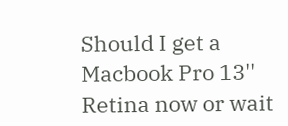Should I get a Macbook Pro 13'' Retina now or wait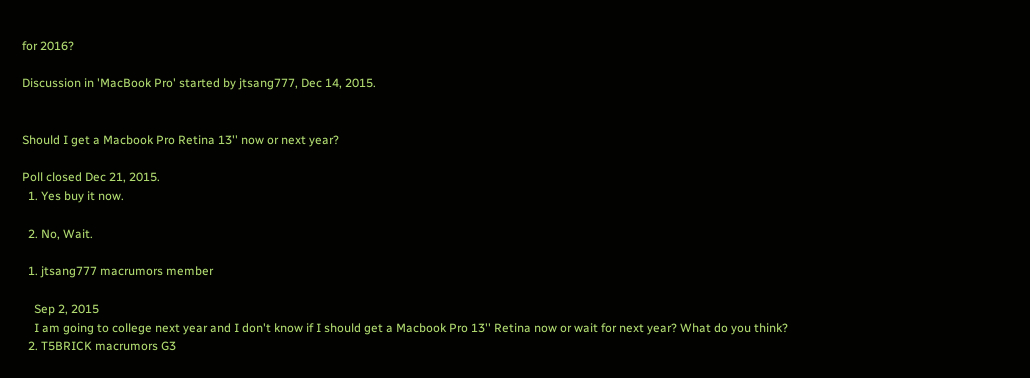for 2016?

Discussion in 'MacBook Pro' started by jtsang777, Dec 14, 2015.


Should I get a Macbook Pro Retina 13'' now or next year?

Poll closed Dec 21, 2015.
  1. Yes buy it now.

  2. No, Wait.

  1. jtsang777 macrumors member

    Sep 2, 2015
    I am going to college next year and I don't know if I should get a Macbook Pro 13'' Retina now or wait for next year? What do you think?
  2. T5BRICK macrumors G3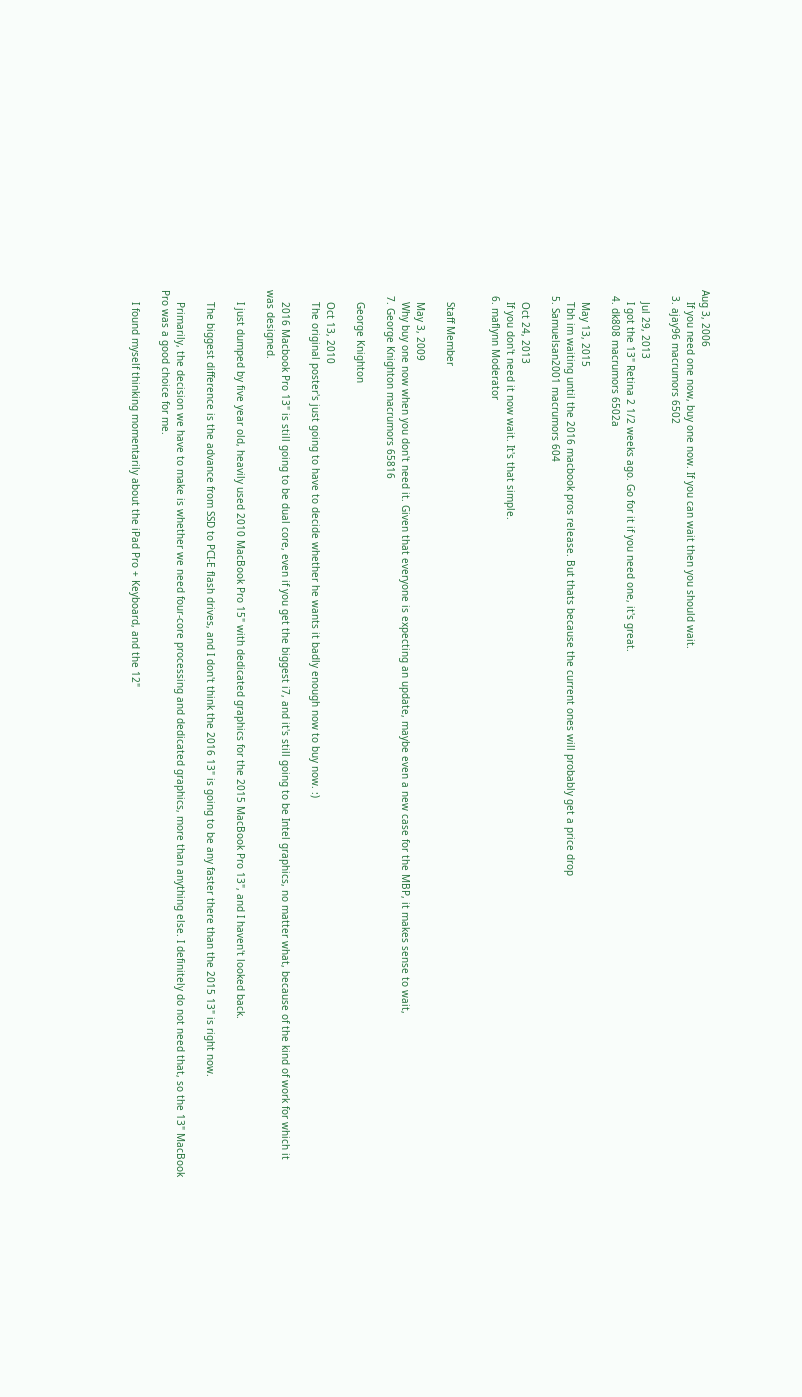Aug 3, 2006
    If you need one now, buy one now. If you can wait then you should wait.
  3. ajay96 macrumors 6502

    Jul 29, 2013
    I got the 13" Retina 2 1/2 weeks ago. Go for it if you need one, it's great.
  4. dk808 macrumors 6502a

    May 13, 2015
    Tbh im waiting until the 2016 macbook pros release. But thats because the current ones will probably get a price drop
  5. Samuelsan2001 macrumors 604

    Oct 24, 2013
    If you don't need it now wait. It's that simple.
  6. maflynn Moderator


    Staff Member

    May 3, 2009
    Why buy one now when you don't need it. Given that everyone is expecting an update, maybe even a new case for the MBP, it makes sense to wait,
  7. George Knighton macrumors 65816

    George Knighton

    Oct 13, 2010
    The original poster's just going to have to decide whether he wants it badly enough now to buy now. :)

    2016 Macbook Pro 13" is still going to be dual core, even if you get the biggest i7, and it's still going to be Intel graphics, no matter what, because of the kind of work for which it was designed.

    I just dumped by five year old, heavily used 2010 MacBook Pro 15" with dedicated graphics for the 2015 MacBook Pro 13", and I haven't looked back.

    The biggest difference is the advance from SSD to PCI-E flash drives, and I don't think the 2016 13" is going to be any faster there than the 2015 13" is right now.

    Primarily, the decision we have to make is whether we need four-core processing and dedicated graphics, more than anything else. I definitely do not need that, so the 13" MacBook Pro was a good choice for me.

    I found myself thinking momentarily about the iPad Pro + Keyboard, and the 12"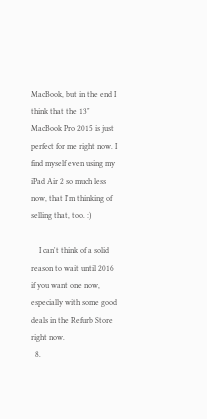MacBook, but in the end I think that the 13" MacBook Pro 2015 is just perfect for me right now. I find myself even using my iPad Air 2 so much less now, that I'm thinking of selling that, too. :)

    I can't think of a solid reason to wait until 2016 if you want one now, especially with some good deals in the Refurb Store right now.
  8.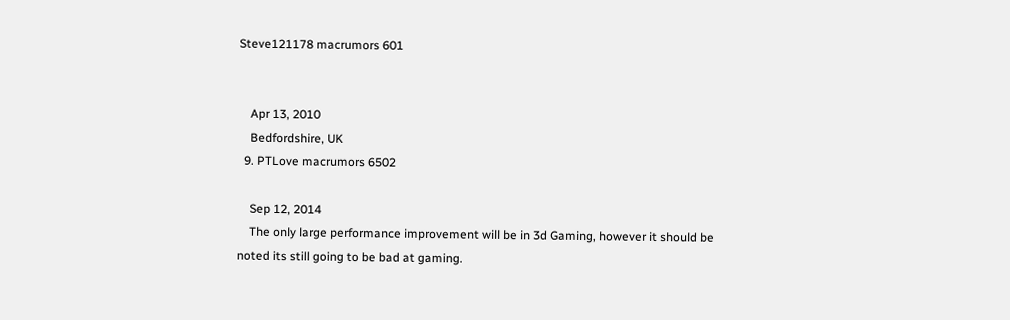Steve121178 macrumors 601


    Apr 13, 2010
    Bedfordshire, UK
  9. PTLove macrumors 6502

    Sep 12, 2014
    The only large performance improvement will be in 3d Gaming, however it should be noted its still going to be bad at gaming.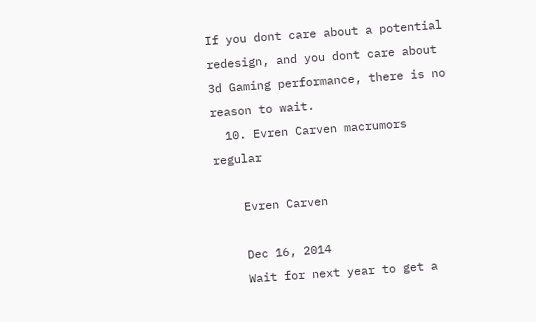If you dont care about a potential redesign, and you dont care about 3d Gaming performance, there is no reason to wait.
  10. Evren Carven macrumors regular

    Evren Carven

    Dec 16, 2014
    Wait for next year to get a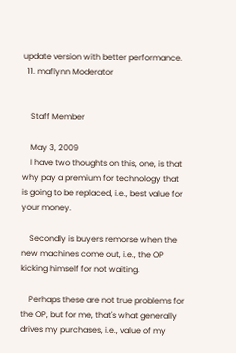update version with better performance.
  11. maflynn Moderator


    Staff Member

    May 3, 2009
    I have two thoughts on this, one, is that why pay a premium for technology that is going to be replaced, i.e., best value for your money.

    Secondly is buyers remorse when the new machines come out, i.e., the OP kicking himself for not waiting.

    Perhaps these are not true problems for the OP, but for me, that's what generally drives my purchases, i.e., value of my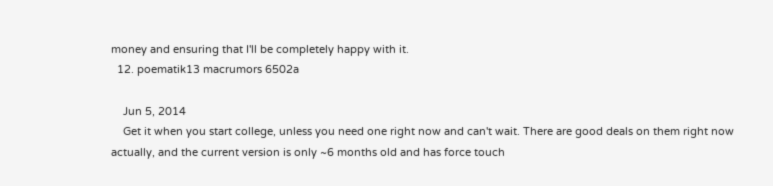money and ensuring that I'll be completely happy with it.
  12. poematik13 macrumors 6502a

    Jun 5, 2014
    Get it when you start college, unless you need one right now and can't wait. There are good deals on them right now actually, and the current version is only ~6 months old and has force touch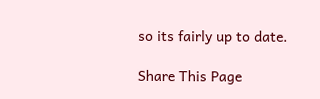so its fairly up to date.

Share This Page